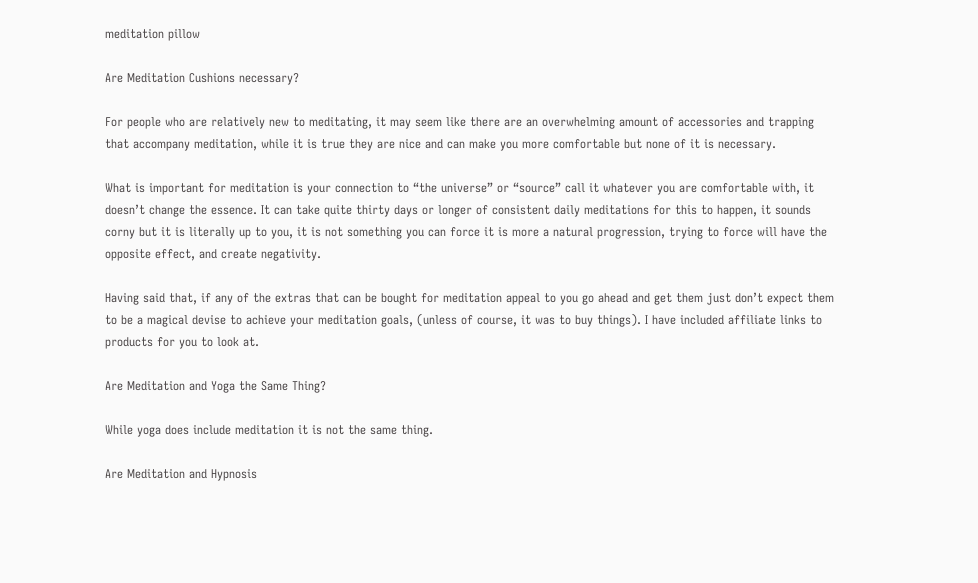meditation pillow

Are Meditation Cushions necessary?

For people who are relatively new to meditating, it may seem like there are an overwhelming amount of accessories and trapping that accompany meditation, while it is true they are nice and can make you more comfortable but none of it is necessary.

What is important for meditation is your connection to “the universe” or “source” call it whatever you are comfortable with, it doesn’t change the essence. It can take quite thirty days or longer of consistent daily meditations for this to happen, it sounds corny but it is literally up to you, it is not something you can force it is more a natural progression, trying to force will have the opposite effect, and create negativity.

Having said that, if any of the extras that can be bought for meditation appeal to you go ahead and get them just don’t expect them to be a magical devise to achieve your meditation goals, (unless of course, it was to buy things). I have included affiliate links to products for you to look at.

Are Meditation and Yoga the Same Thing?

While yoga does include meditation it is not the same thing.

Are Meditation and Hypnosis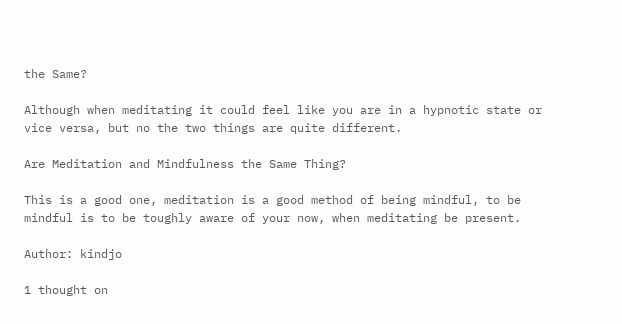the Same?

Although when meditating it could feel like you are in a hypnotic state or vice versa, but no the two things are quite different.

Are Meditation and Mindfulness the Same Thing?

This is a good one, meditation is a good method of being mindful, to be mindful is to be toughly aware of your now, when meditating be present.

Author: kindjo

1 thought on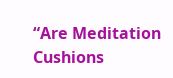“Are Meditation Cushions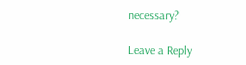necessary?

Leave a Reply